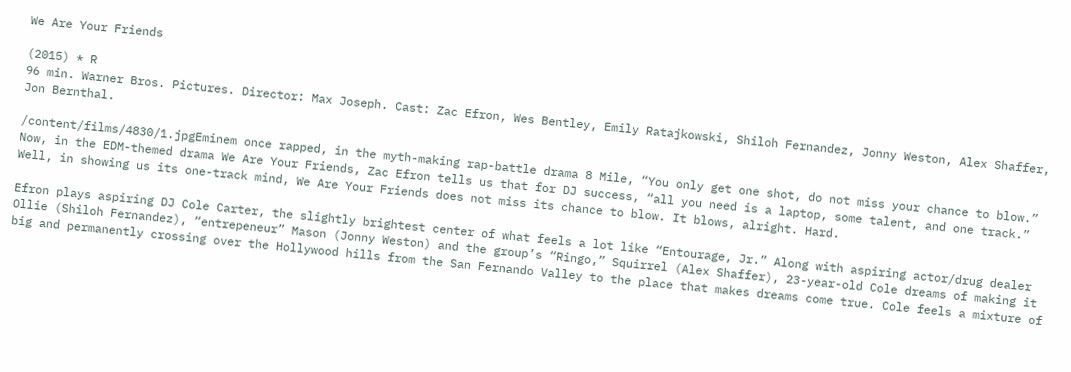We Are Your Friends

(2015) * R
96 min. Warner Bros. Pictures. Director: Max Joseph. Cast: Zac Efron, Wes Bentley, Emily Ratajkowski, Shiloh Fernandez, Jonny Weston, Alex Shaffer, Jon Bernthal.

/content/films/4830/1.jpgEminem once rapped, in the myth-making rap-battle drama 8 Mile, “You only get one shot, do not miss your chance to blow.” Now, in the EDM-themed drama We Are Your Friends, Zac Efron tells us that for DJ success, “all you need is a laptop, some talent, and one track.” Well, in showing us its one-track mind, We Are Your Friends does not miss its chance to blow. It blows, alright. Hard.

Efron plays aspiring DJ Cole Carter, the slightly brightest center of what feels a lot like “Entourage, Jr.” Along with aspiring actor/drug dealer Ollie (Shiloh Fernandez), “entrepeneur” Mason (Jonny Weston) and the group’s “Ringo,” Squirrel (Alex Shaffer), 23-year-old Cole dreams of making it big and permanently crossing over the Hollywood hills from the San Fernando Valley to the place that makes dreams come true. Cole feels a mixture of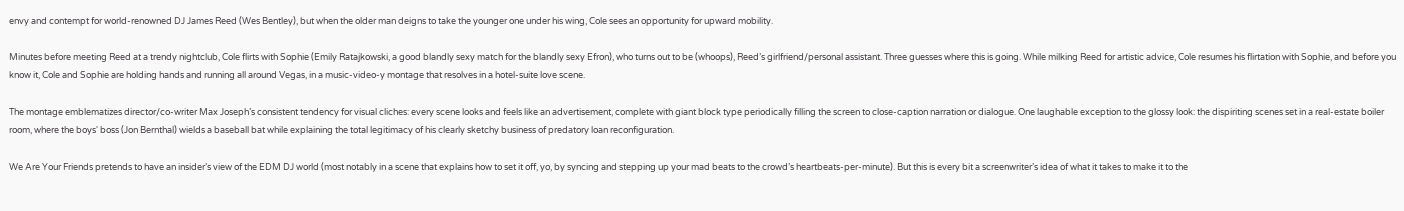envy and contempt for world-renowned DJ James Reed (Wes Bentley), but when the older man deigns to take the younger one under his wing, Cole sees an opportunity for upward mobility.

Minutes before meeting Reed at a trendy nightclub, Cole flirts with Sophie (Emily Ratajkowski, a good blandly sexy match for the blandly sexy Efron), who turns out to be (whoops), Reed’s girlfriend/personal assistant. Three guesses where this is going. While milking Reed for artistic advice, Cole resumes his flirtation with Sophie, and before you know it, Cole and Sophie are holding hands and running all around Vegas, in a music-video-y montage that resolves in a hotel-suite love scene.

The montage emblematizes director/co-writer Max Joseph’s consistent tendency for visual cliches: every scene looks and feels like an advertisement, complete with giant block type periodically filling the screen to close-caption narration or dialogue. One laughable exception to the glossy look: the dispiriting scenes set in a real-estate boiler room, where the boys' boss (Jon Bernthal) wields a baseball bat while explaining the total legitimacy of his clearly sketchy business of predatory loan reconfiguration.

We Are Your Friends pretends to have an insider’s view of the EDM DJ world (most notably in a scene that explains how to set it off, yo, by syncing and stepping up your mad beats to the crowd’s heartbeats-per-minute). But this is every bit a screenwriter’s idea of what it takes to make it to the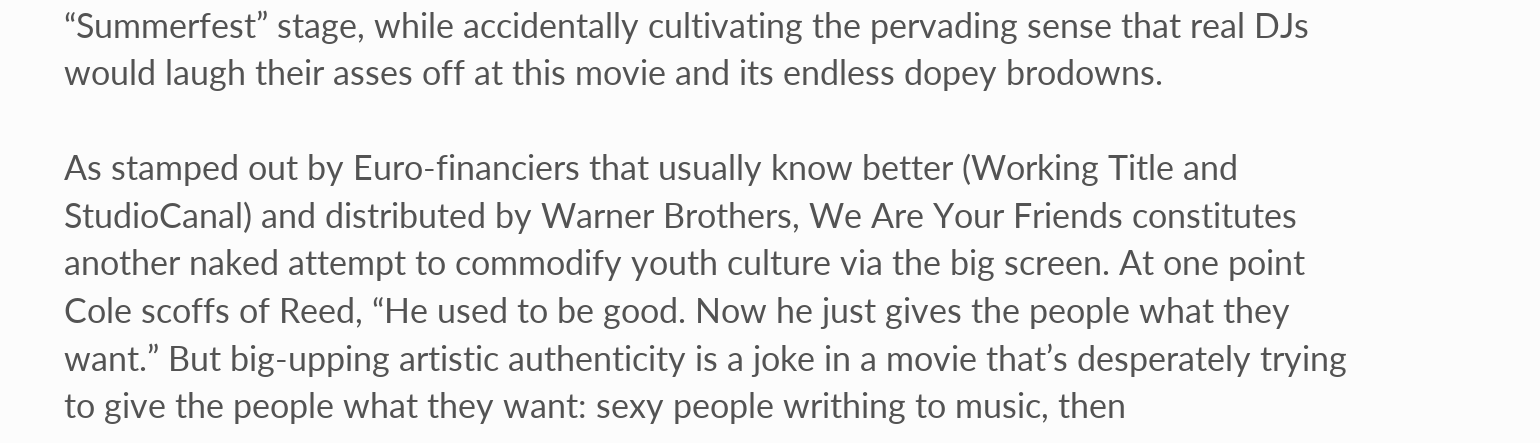“Summerfest” stage, while accidentally cultivating the pervading sense that real DJs would laugh their asses off at this movie and its endless dopey brodowns.

As stamped out by Euro-financiers that usually know better (Working Title and StudioCanal) and distributed by Warner Brothers, We Are Your Friends constitutes another naked attempt to commodify youth culture via the big screen. At one point Cole scoffs of Reed, “He used to be good. Now he just gives the people what they want.” But big-upping artistic authenticity is a joke in a movie that’s desperately trying to give the people what they want: sexy people writhing to music, then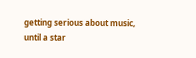getting serious about music, until a star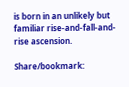is born in an unlikely but familiar rise-and-fall-and-rise ascension.

Share/bookmark: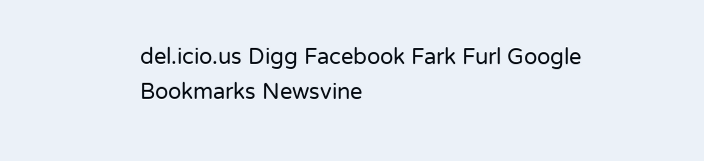del.icio.us Digg Facebook Fark Furl Google Bookmarks Newsvine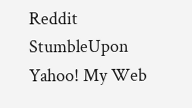Reddit StumbleUpon Yahoo! My Web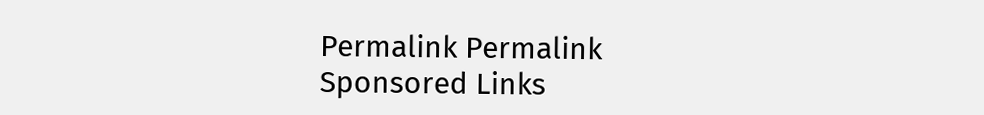Permalink Permalink
Sponsored Links